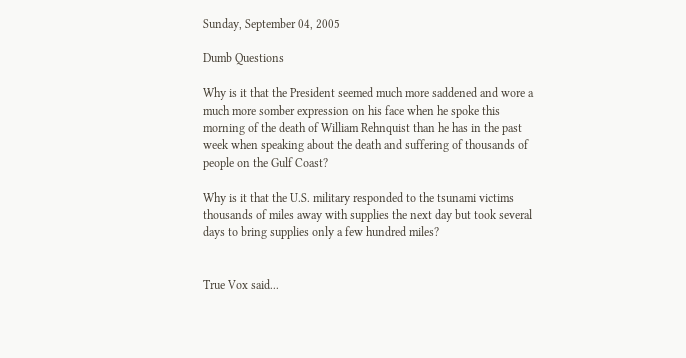Sunday, September 04, 2005

Dumb Questions

Why is it that the President seemed much more saddened and wore a much more somber expression on his face when he spoke this morning of the death of William Rehnquist than he has in the past week when speaking about the death and suffering of thousands of people on the Gulf Coast?

Why is it that the U.S. military responded to the tsunami victims thousands of miles away with supplies the next day but took several days to bring supplies only a few hundred miles?


True Vox said...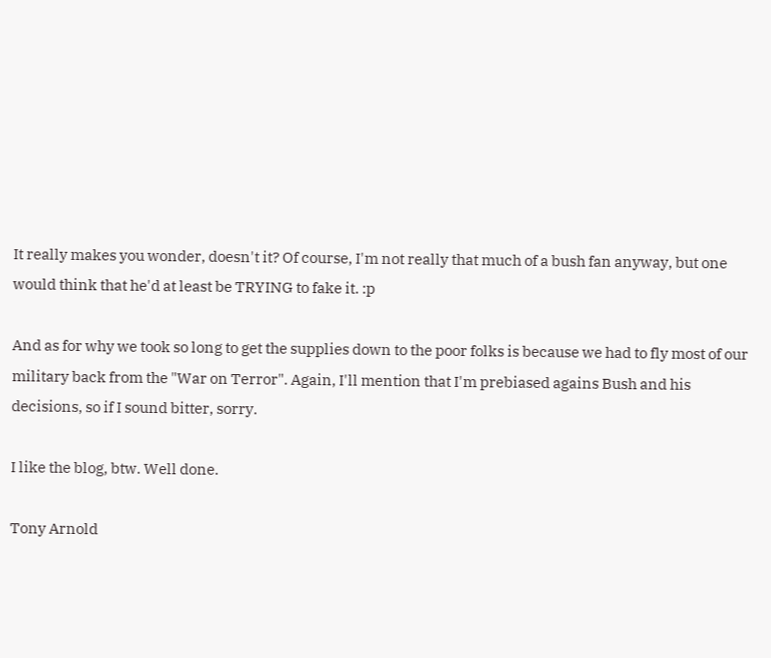It really makes you wonder, doesn't it? Of course, I'm not really that much of a bush fan anyway, but one would think that he'd at least be TRYING to fake it. :p

And as for why we took so long to get the supplies down to the poor folks is because we had to fly most of our military back from the "War on Terror". Again, I'll mention that I'm prebiased agains Bush and his decisions, so if I sound bitter, sorry.

I like the blog, btw. Well done.

Tony Arnold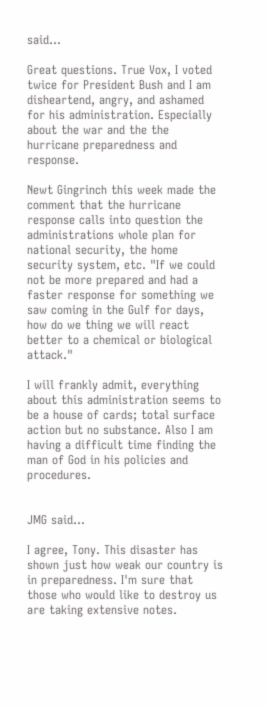said...

Great questions. True Vox, I voted twice for President Bush and I am disheartend, angry, and ashamed for his administration. Especially about the war and the the hurricane preparedness and response.

Newt Gingrinch this week made the comment that the hurricane response calls into question the administrations whole plan for national security, the home security system, etc. "If we could not be more prepared and had a faster response for something we saw coming in the Gulf for days, how do we thing we will react better to a chemical or biological attack."

I will frankly admit, everything about this administration seems to be a house of cards; total surface action but no substance. Also I am having a difficult time finding the man of God in his policies and procedures.


JMG said...

I agree, Tony. This disaster has shown just how weak our country is in preparedness. I'm sure that those who would like to destroy us are taking extensive notes.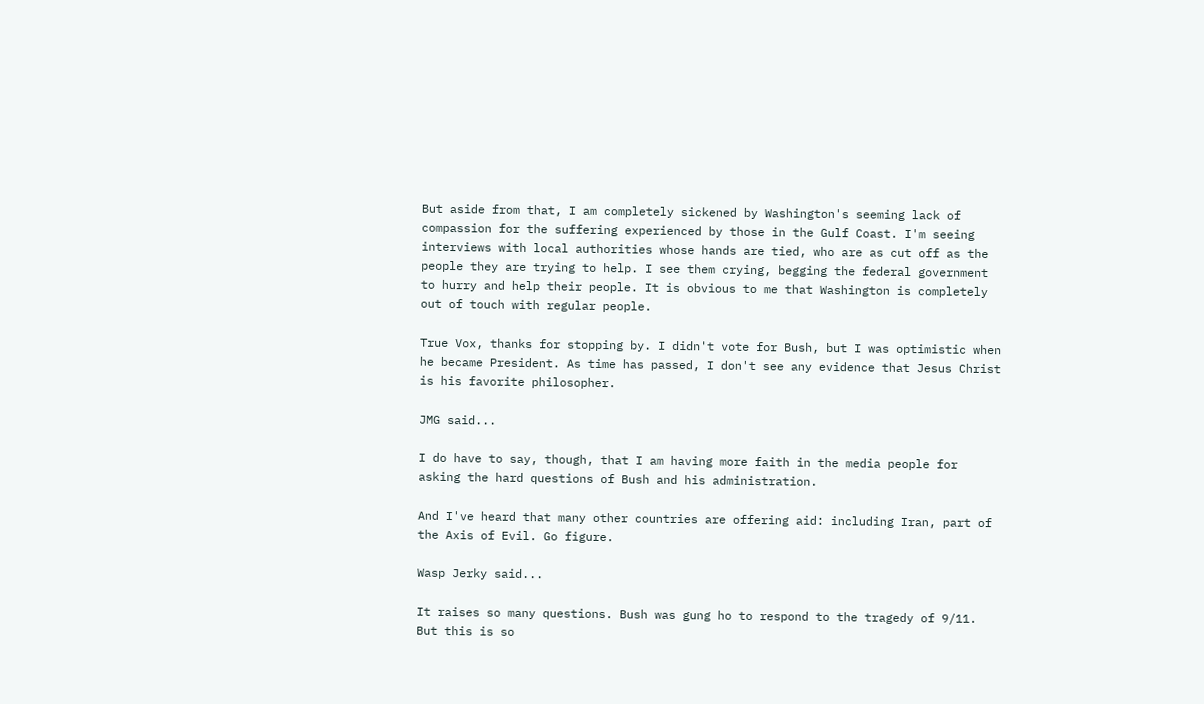But aside from that, I am completely sickened by Washington's seeming lack of compassion for the suffering experienced by those in the Gulf Coast. I'm seeing interviews with local authorities whose hands are tied, who are as cut off as the people they are trying to help. I see them crying, begging the federal government to hurry and help their people. It is obvious to me that Washington is completely out of touch with regular people.

True Vox, thanks for stopping by. I didn't vote for Bush, but I was optimistic when he became President. As time has passed, I don't see any evidence that Jesus Christ is his favorite philosopher.

JMG said...

I do have to say, though, that I am having more faith in the media people for asking the hard questions of Bush and his administration.

And I've heard that many other countries are offering aid: including Iran, part of the Axis of Evil. Go figure.

Wasp Jerky said...

It raises so many questions. Bush was gung ho to respond to the tragedy of 9/11. But this is so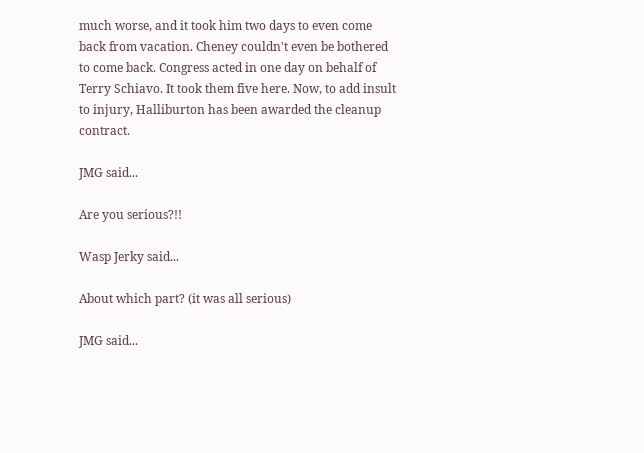much worse, and it took him two days to even come back from vacation. Cheney couldn't even be bothered to come back. Congress acted in one day on behalf of Terry Schiavo. It took them five here. Now, to add insult to injury, Halliburton has been awarded the cleanup contract.

JMG said...

Are you serious?!!

Wasp Jerky said...

About which part? (it was all serious)

JMG said...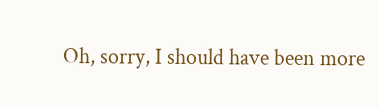Oh, sorry, I should have been more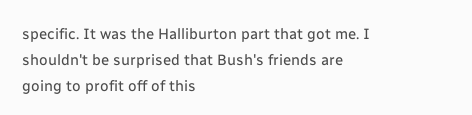specific. It was the Halliburton part that got me. I shouldn't be surprised that Bush's friends are going to profit off of this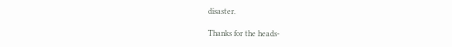disaster.

Thanks for the heads-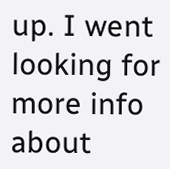up. I went looking for more info about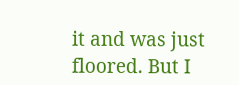it and was just floored. But I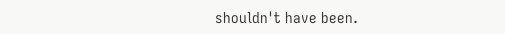shouldn't have been.